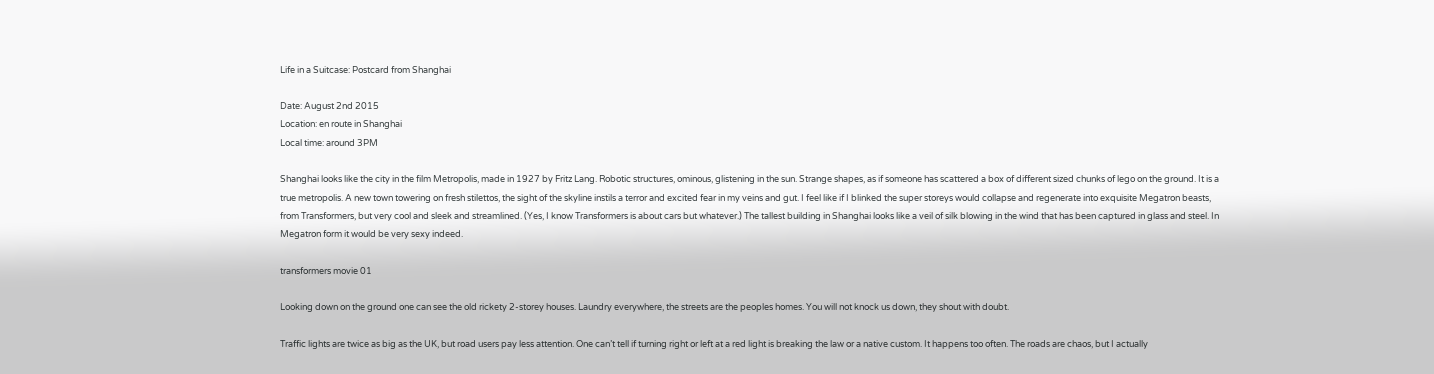Life in a Suitcase: Postcard from Shanghai

Date: August 2nd 2015
Location: en route in Shanghai
Local time: around 3PM

Shanghai looks like the city in the film Metropolis, made in 1927 by Fritz Lang. Robotic structures, ominous, glistening in the sun. Strange shapes, as if someone has scattered a box of different sized chunks of lego on the ground. It is a true metropolis. A new town towering on fresh stilettos, the sight of the skyline instils a terror and excited fear in my veins and gut. I feel like if I blinked the super storeys would collapse and regenerate into exquisite Megatron beasts, from Transformers, but very cool and sleek and streamlined. (Yes, I know Transformers is about cars but whatever.) The tallest building in Shanghai looks like a veil of silk blowing in the wind that has been captured in glass and steel. In Megatron form it would be very sexy indeed.

transformers movie 01

Looking down on the ground one can see the old rickety 2-storey houses. Laundry everywhere, the streets are the peoples homes. You will not knock us down, they shout with doubt.

Traffic lights are twice as big as the UK, but road users pay less attention. One can’t tell if turning right or left at a red light is breaking the law or a native custom. It happens too often. The roads are chaos, but I actually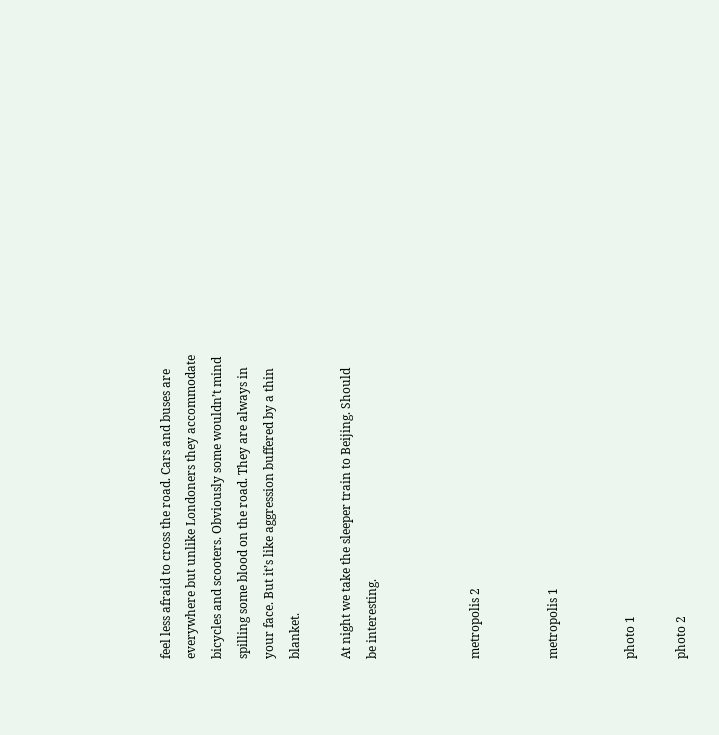feel less afraid to cross the road. Cars and buses are everywhere but unlike Londoners they accommodate bicycles and scooters. Obviously some wouldn’t mind spilling some blood on the road. They are always in your face. But it’s like aggression buffered by a thin blanket.

At night we take the sleeper train to Beijing. Should be interesting.



metropolis 2


metropolis 1


photo 1

photo 2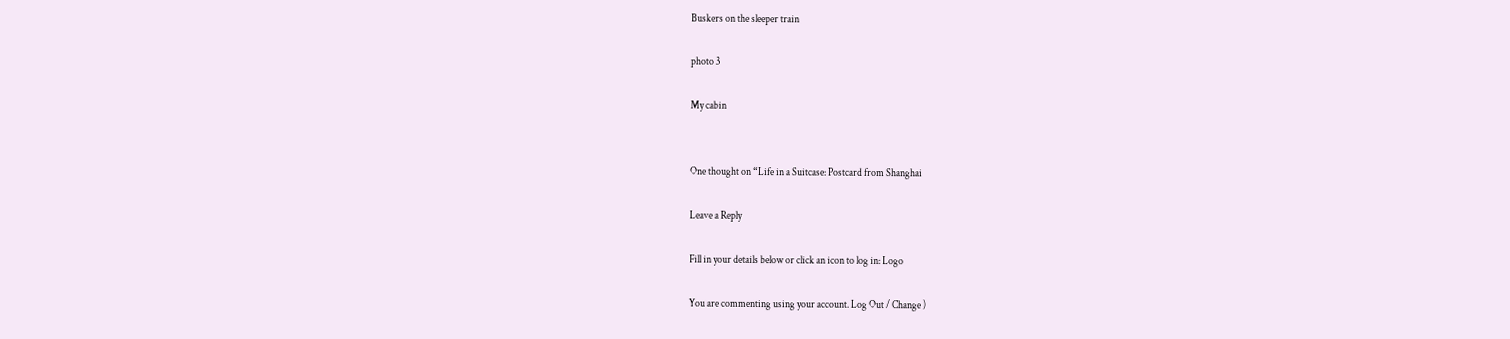Buskers on the sleeper train

photo 3

My cabin


One thought on “Life in a Suitcase: Postcard from Shanghai

Leave a Reply

Fill in your details below or click an icon to log in: Logo

You are commenting using your account. Log Out / Change )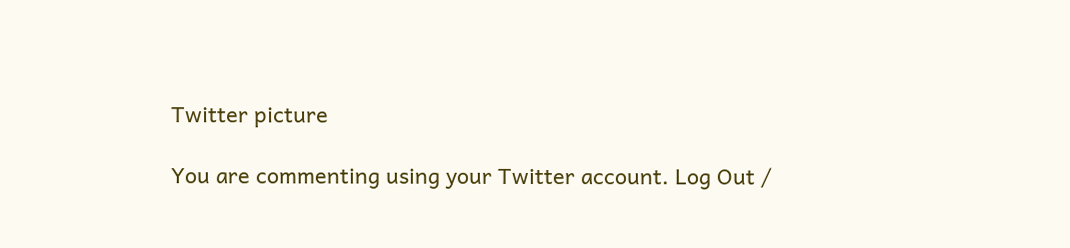Twitter picture

You are commenting using your Twitter account. Log Out /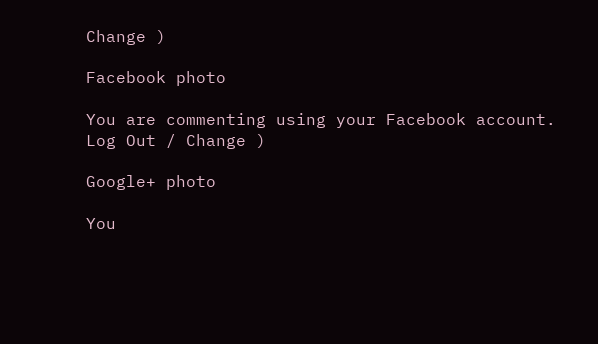Change )

Facebook photo

You are commenting using your Facebook account. Log Out / Change )

Google+ photo

You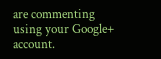are commenting using your Google+ account.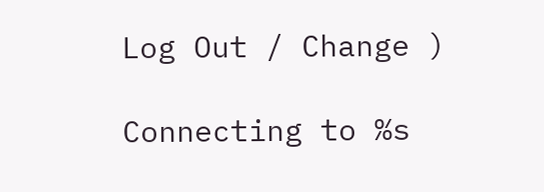Log Out / Change )

Connecting to %s